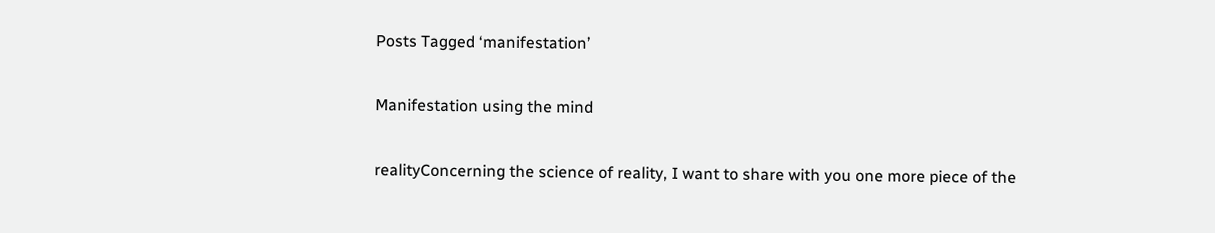Posts Tagged ‘manifestation’

Manifestation using the mind

realityConcerning the science of reality, I want to share with you one more piece of the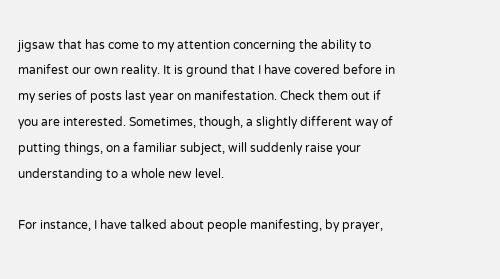jigsaw that has come to my attention concerning the ability to manifest our own reality. It is ground that I have covered before in my series of posts last year on manifestation. Check them out if you are interested. Sometimes, though, a slightly different way of putting things, on a familiar subject, will suddenly raise your understanding to a whole new level.

For instance, I have talked about people manifesting, by prayer,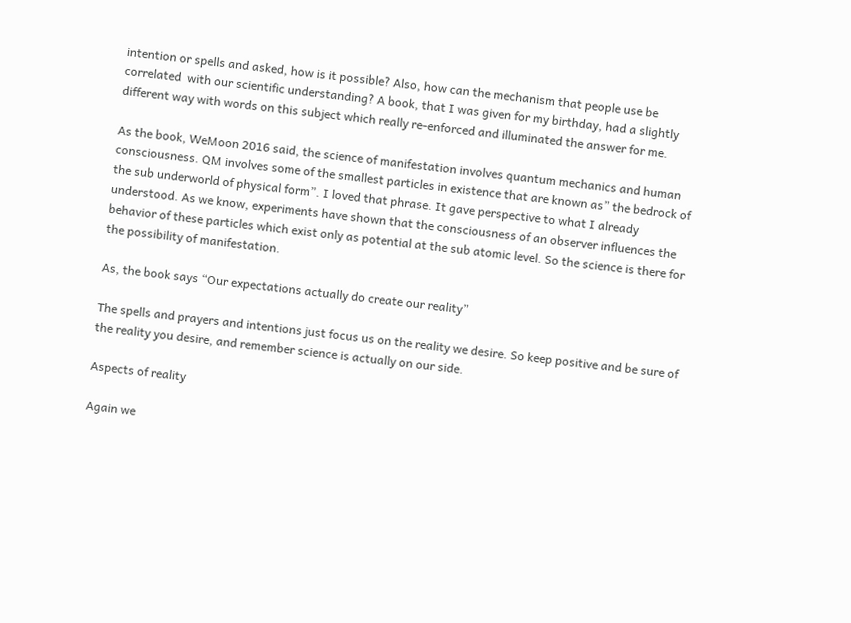intention or spells and asked, how is it possible? Also, how can the mechanism that people use be correlated  with our scientific understanding? A book, that I was given for my birthday, had a slightly different way with words on this subject which really re-enforced and illuminated the answer for me.

As the book, WeMoon 2016 said, the science of manifestation involves quantum mechanics and human consciousness. QM involves some of the smallest particles in existence that are known as” the bedrock of the sub underworld of physical form”. I loved that phrase. It gave perspective to what I already understood. As we know, experiments have shown that the consciousness of an observer influences the behavior of these particles which exist only as potential at the sub atomic level. So the science is there for the possibility of manifestation.

As, the book says “Our expectations actually do create our reality”

The spells and prayers and intentions just focus us on the reality we desire. So keep positive and be sure of the reality you desire, and remember science is actually on our side.

Aspects of reality

Again we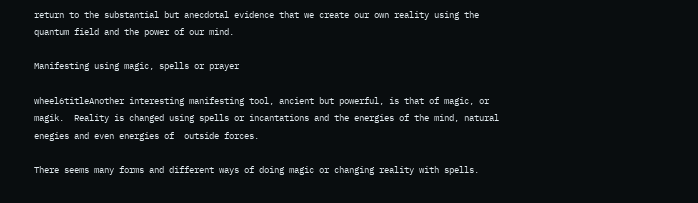return to the substantial but anecdotal evidence that we create our own reality using the quantum field and the power of our mind.

Manifesting using magic, spells or prayer

wheel6titleAnother interesting manifesting tool, ancient but powerful, is that of magic, or magik.  Reality is changed using spells or incantations and the energies of the mind, natural enegies and even energies of  outside forces.

There seems many forms and different ways of doing magic or changing reality with spells.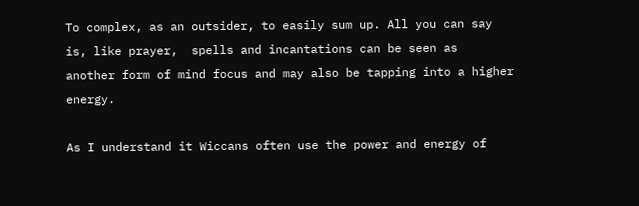To complex, as an outsider, to easily sum up. All you can say is, like prayer,  spells and incantations can be seen as  another form of mind focus and may also be tapping into a higher energy.

As I understand it Wiccans often use the power and energy of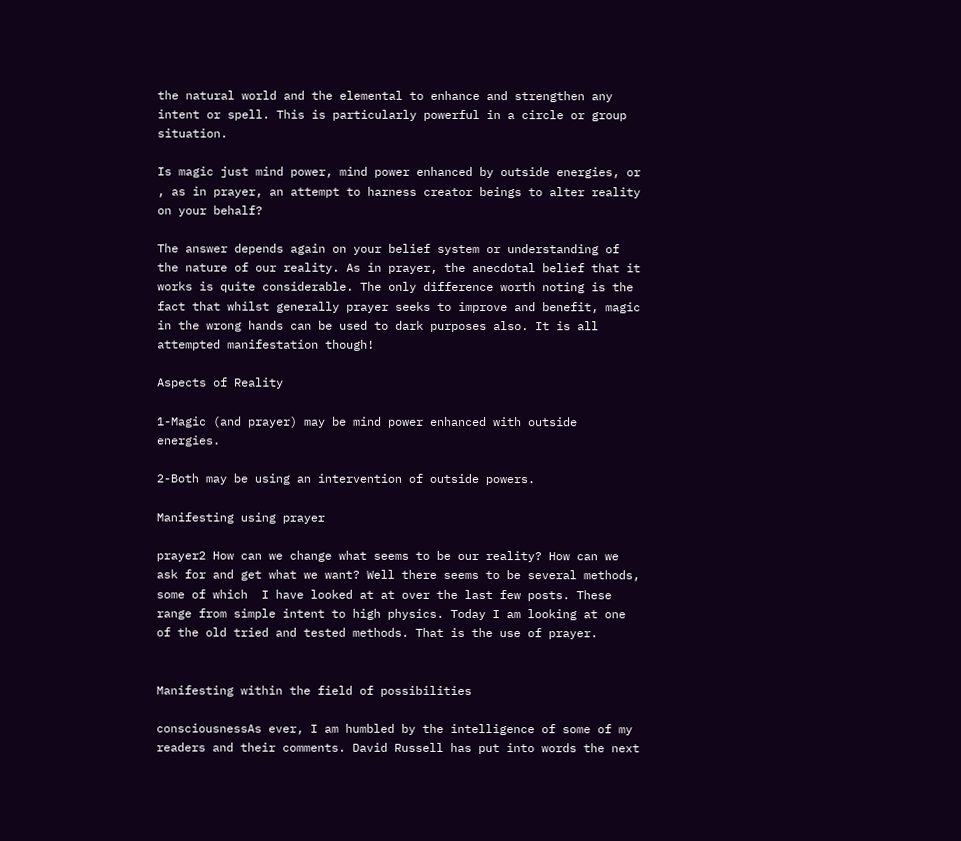the natural world and the elemental to enhance and strengthen any intent or spell. This is particularly powerful in a circle or group situation.

Is magic just mind power, mind power enhanced by outside energies, or , as in prayer, an attempt to harness creator beings to alter reality on your behalf?

The answer depends again on your belief system or understanding of the nature of our reality. As in prayer, the anecdotal belief that it works is quite considerable. The only difference worth noting is the fact that whilst generally prayer seeks to improve and benefit, magic  in the wrong hands can be used to dark purposes also. It is all attempted manifestation though!

Aspects of Reality

1-Magic (and prayer) may be mind power enhanced with outside energies.

2-Both may be using an intervention of outside powers.

Manifesting using prayer

prayer2 How can we change what seems to be our reality? How can we ask for and get what we want? Well there seems to be several methods, some of which  I have looked at at over the last few posts. These range from simple intent to high physics. Today I am looking at one of the old tried and tested methods. That is the use of prayer.


Manifesting within the field of possibilities

consciousnessAs ever, I am humbled by the intelligence of some of my readers and their comments. David Russell has put into words the next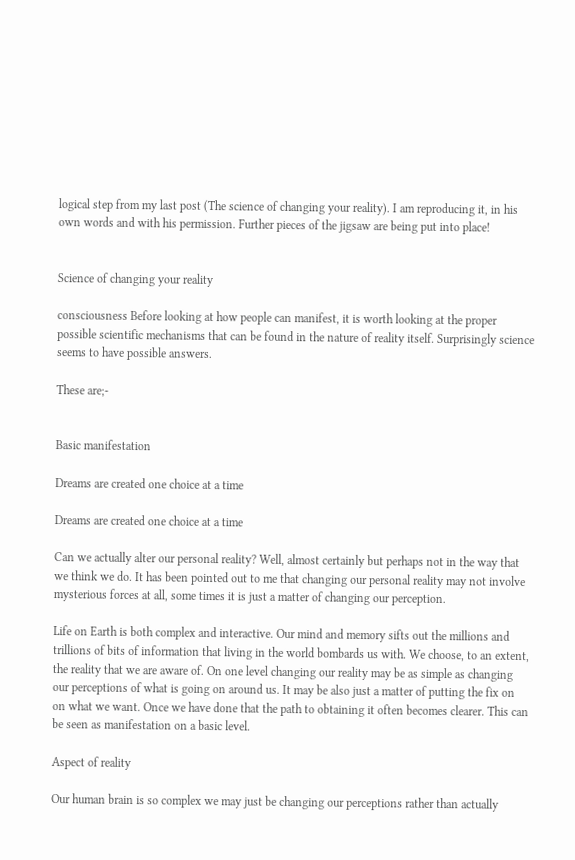logical step from my last post (The science of changing your reality). I am reproducing it, in his own words and with his permission. Further pieces of the jigsaw are being put into place!


Science of changing your reality

consciousness Before looking at how people can manifest, it is worth looking at the proper possible scientific mechanisms that can be found in the nature of reality itself. Surprisingly science seems to have possible answers.

These are;-


Basic manifestation

Dreams are created one choice at a time

Dreams are created one choice at a time

Can we actually alter our personal reality? Well, almost certainly but perhaps not in the way that we think we do. It has been pointed out to me that changing our personal reality may not involve mysterious forces at all, some times it is just a matter of changing our perception.

Life on Earth is both complex and interactive. Our mind and memory sifts out the millions and trillions of bits of information that living in the world bombards us with. We choose, to an extent, the reality that we are aware of. On one level changing our reality may be as simple as changing our perceptions of what is going on around us. It may be also just a matter of putting the fix on on what we want. Once we have done that the path to obtaining it often becomes clearer. This can be seen as manifestation on a basic level.

Aspect of reality

Our human brain is so complex we may just be changing our perceptions rather than actually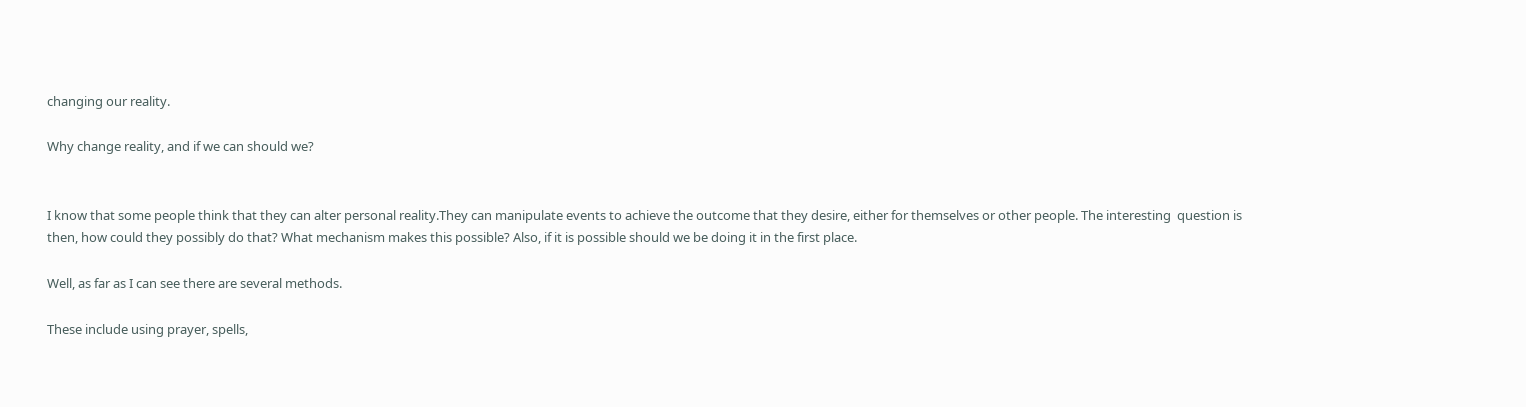changing our reality.

Why change reality, and if we can should we?


I know that some people think that they can alter personal reality.They can manipulate events to achieve the outcome that they desire, either for themselves or other people. The interesting  question is then, how could they possibly do that? What mechanism makes this possible? Also, if it is possible should we be doing it in the first place.

Well, as far as I can see there are several methods.

These include using prayer, spells,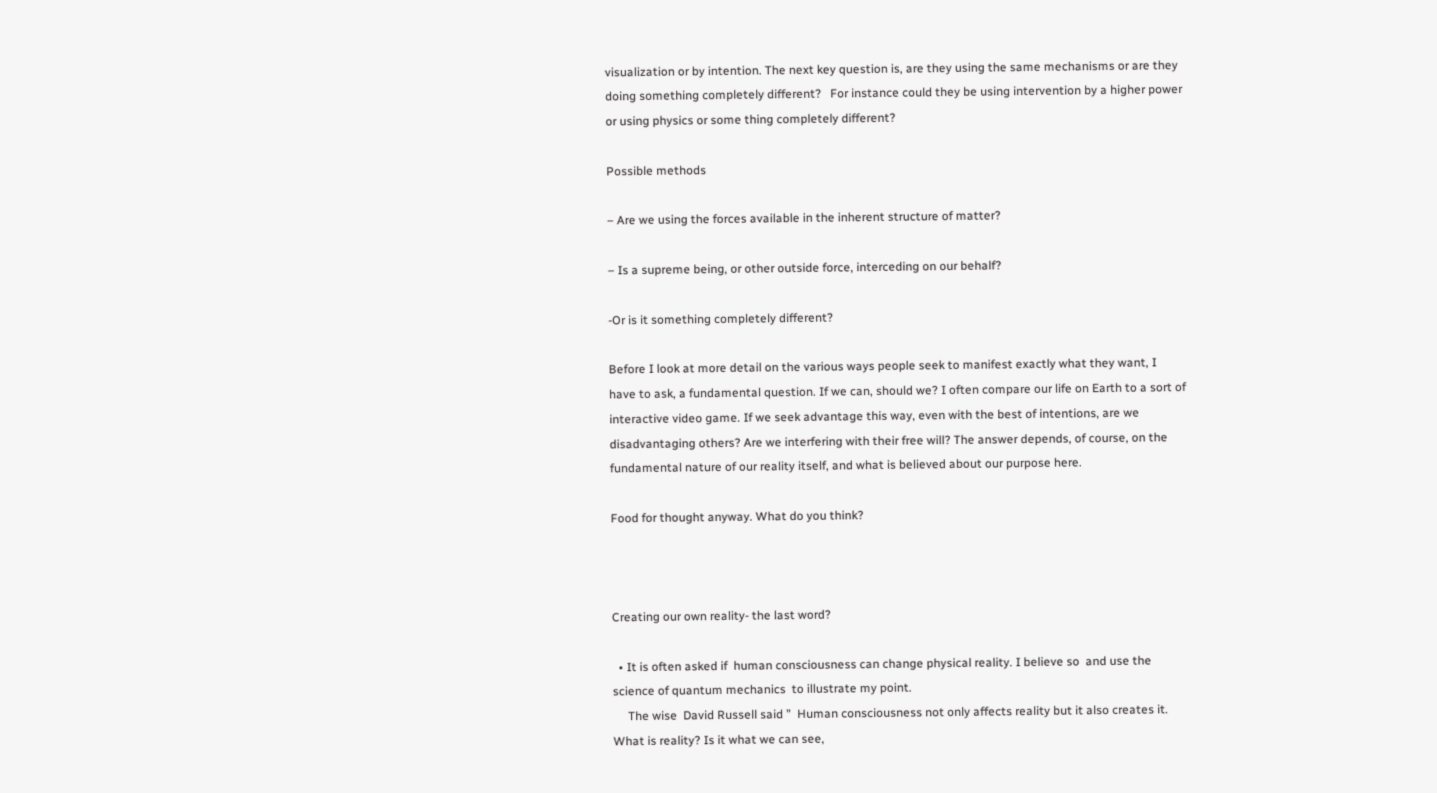visualization or by intention. The next key question is, are they using the same mechanisms or are they doing something completely different?   For instance could they be using intervention by a higher power or using physics or some thing completely different?

Possible methods

– Are we using the forces available in the inherent structure of matter?

– Is a supreme being, or other outside force, interceding on our behalf?

-Or is it something completely different?

Before I look at more detail on the various ways people seek to manifest exactly what they want, I have to ask, a fundamental question. If we can, should we? I often compare our life on Earth to a sort of interactive video game. If we seek advantage this way, even with the best of intentions, are we disadvantaging others? Are we interfering with their free will? The answer depends, of course, on the fundamental nature of our reality itself, and what is believed about our purpose here.

Food for thought anyway. What do you think?



Creating our own reality- the last word?

  • It is often asked if  human consciousness can change physical reality. I believe so  and use the science of quantum mechanics  to illustrate my point.
     The wise  David Russell said ”  Human consciousness not only affects reality but it also creates it. What is reality? Is it what we can see,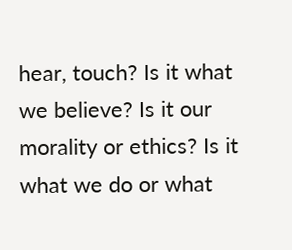hear, touch? Is it what we believe? Is it our morality or ethics? Is it what we do or what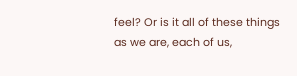feel? Or is it all of these things as we are, each of us,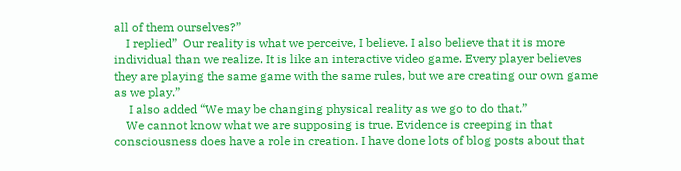all of them ourselves?”
    I replied”  Our reality is what we perceive, I believe. I also believe that it is more individual than we realize. It is like an interactive video game. Every player believes they are playing the same game with the same rules, but we are creating our own game as we play.”
     I also added “We may be changing physical reality as we go to do that.”
    We cannot know what we are supposing is true. Evidence is creeping in that consciousness does have a role in creation. I have done lots of blog posts about that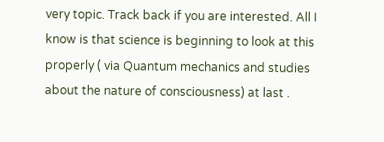very topic. Track back if you are interested. All I know is that science is beginning to look at this properly ( via Quantum mechanics and studies about the nature of consciousness) at last .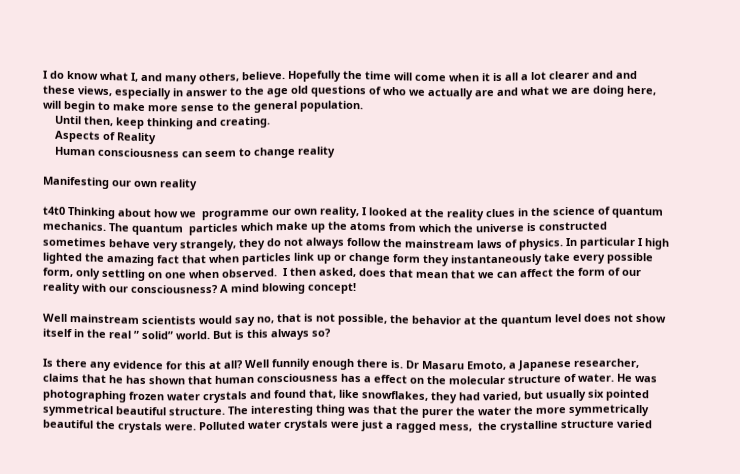I do know what I, and many others, believe. Hopefully the time will come when it is all a lot clearer and and these views, especially in answer to the age old questions of who we actually are and what we are doing here, will begin to make more sense to the general population.
    Until then, keep thinking and creating.
    Aspects of Reality
    Human consciousness can seem to change reality

Manifesting our own reality

t4t0 Thinking about how we  programme our own reality, I looked at the reality clues in the science of quantum mechanics. The quantum  particles which make up the atoms from which the universe is constructed sometimes behave very strangely, they do not always follow the mainstream laws of physics. In particular I high lighted the amazing fact that when particles link up or change form they instantaneously take every possible form, only settling on one when observed.  I then asked, does that mean that we can affect the form of our reality with our consciousness? A mind blowing concept!

Well mainstream scientists would say no, that is not possible, the behavior at the quantum level does not show itself in the real ” solid” world. But is this always so?

Is there any evidence for this at all? Well funnily enough there is. Dr Masaru Emoto, a Japanese researcher, claims that he has shown that human consciousness has a effect on the molecular structure of water. He was photographing frozen water crystals and found that, like snowflakes, they had varied, but usually six pointed symmetrical beautiful structure. The interesting thing was that the purer the water the more symmetrically beautiful the crystals were. Polluted water crystals were just a ragged mess,  the crystalline structure varied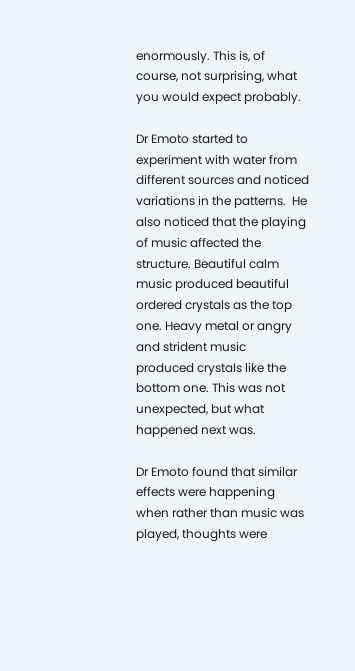enormously. This is, of course, not surprising, what you would expect probably.

Dr Emoto started to experiment with water from different sources and noticed  variations in the patterns.  He also noticed that the playing of music affected the structure. Beautiful calm music produced beautiful ordered crystals as the top one. Heavy metal or angry and strident music  produced crystals like the bottom one. This was not unexpected, but what happened next was.

Dr Emoto found that similar effects were happening when rather than music was played, thoughts were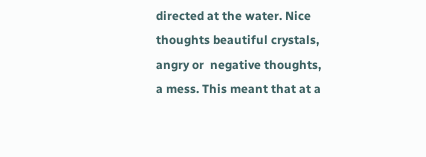directed at the water. Nice thoughts beautiful crystals, angry or  negative thoughts, a mess. This meant that at a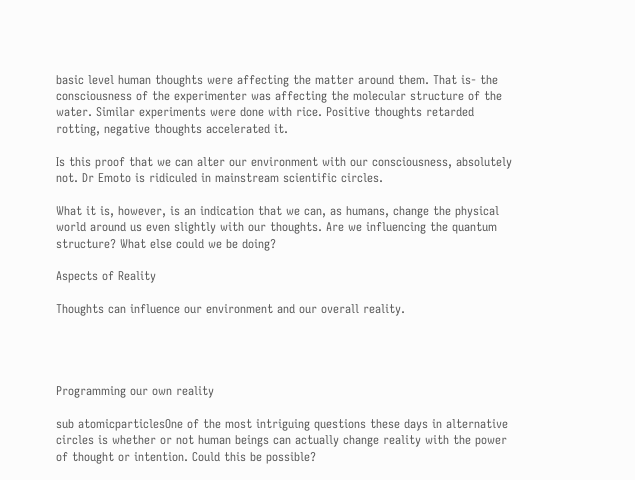basic level human thoughts were affecting the matter around them. That is- the consciousness of the experimenter was affecting the molecular structure of the water. Similar experiments were done with rice. Positive thoughts retarded rotting, negative thoughts accelerated it.

Is this proof that we can alter our environment with our consciousness, absolutely not. Dr Emoto is ridiculed in mainstream scientific circles.

What it is, however, is an indication that we can, as humans, change the physical world around us even slightly with our thoughts. Are we influencing the quantum structure? What else could we be doing?

Aspects of Reality

Thoughts can influence our environment and our overall reality.




Programming our own reality

sub atomicparticlesOne of the most intriguing questions these days in alternative circles is whether or not human beings can actually change reality with the power of thought or intention. Could this be possible?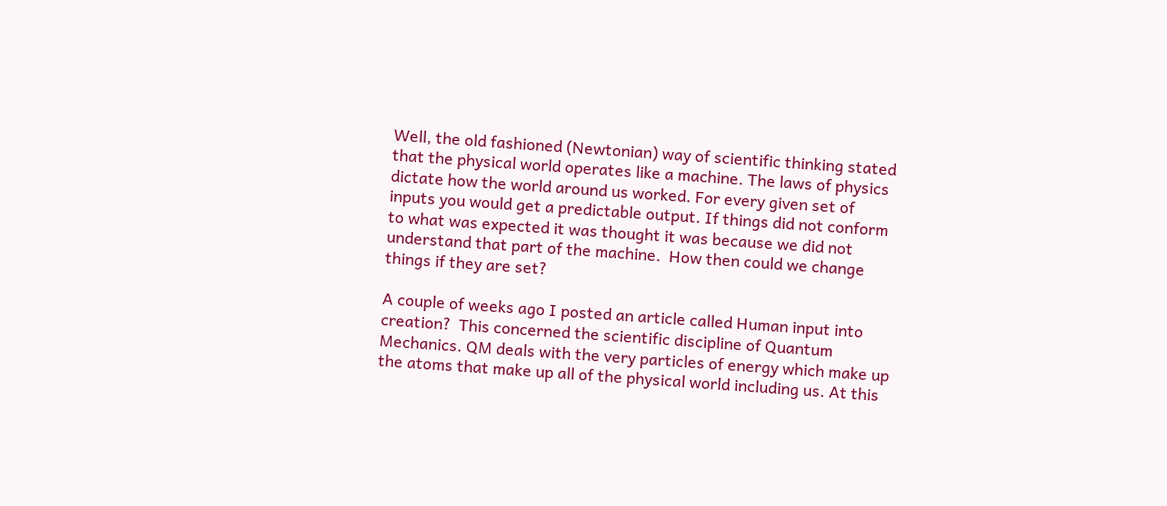Well, the old fashioned (Newtonian) way of scientific thinking stated that the physical world operates like a machine. The laws of physics dictate how the world around us worked. For every given set of inputs you would get a predictable output. If things did not conform to what was expected it was thought it was because we did not understand that part of the machine.  How then could we change things if they are set?

A couple of weeks ago I posted an article called Human input into creation?  This concerned the scientific discipline of Quantum Mechanics. QM deals with the very particles of energy which make up the atoms that make up all of the physical world including us. At this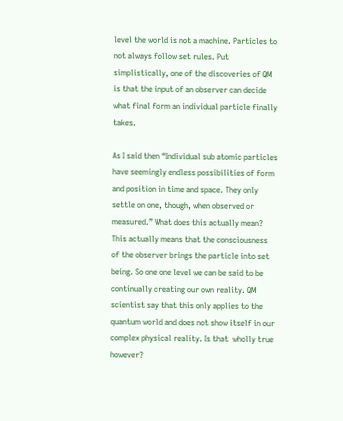level the world is not a machine. Particles to not always follow set rules. Put simplistically, one of the discoveries of QM is that the input of an observer can decide what final form an individual particle finally takes.

As I said then “Individual sub atomic particles have seemingly endless possibilities of form and position in time and space. They only settle on one, though, when observed or measured.” What does this actually mean? This actually means that the consciousness of the observer brings the particle into set being. So one one level we can be said to be continually creating our own reality. QM scientist say that this only applies to the quantum world and does not show itself in our complex physical reality. Is that  wholly true however?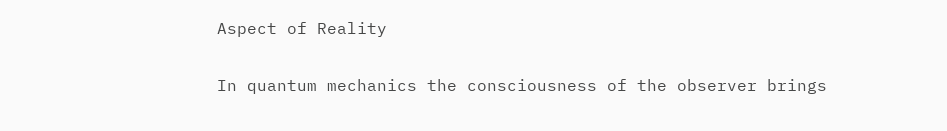Aspect of Reality

In quantum mechanics the consciousness of the observer brings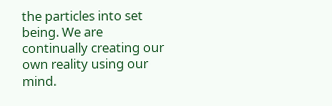the particles into set being. We are continually creating our own reality using our mind.